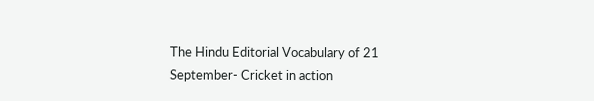The Hindu Editorial Vocabulary of 21 September- Cricket in action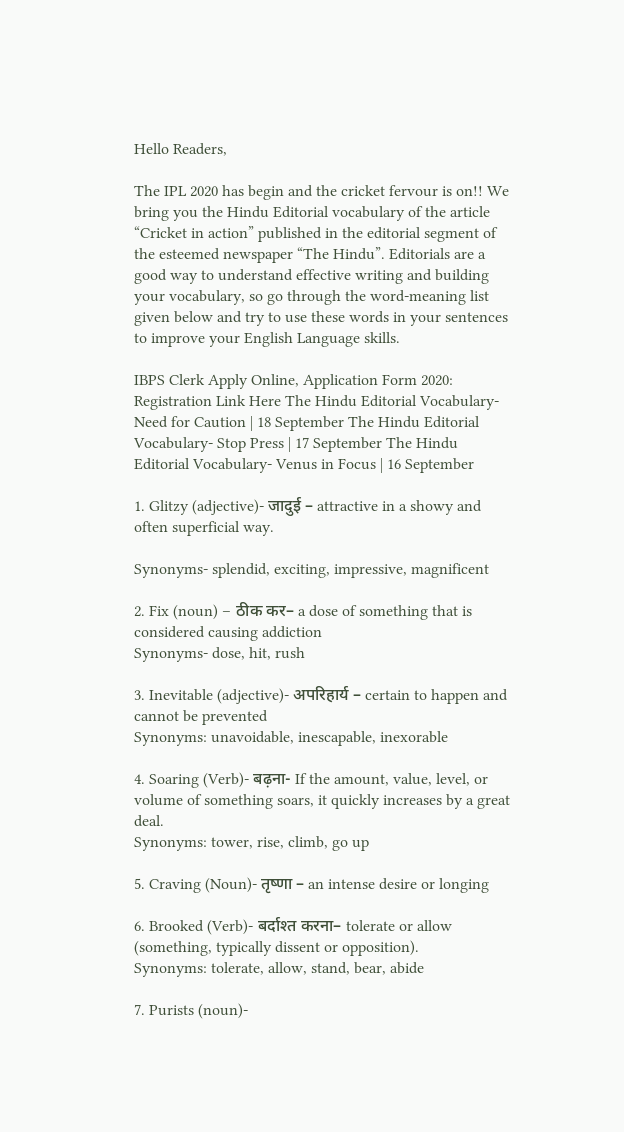Hello Readers,

The IPL 2020 has begin and the cricket fervour is on!! We bring you the Hindu Editorial vocabulary of the article “Cricket in action” published in the editorial segment of the esteemed newspaper “The Hindu”. Editorials are a good way to understand effective writing and building your vocabulary, so go through the word-meaning list given below and try to use these words in your sentences to improve your English Language skills.

IBPS Clerk Apply Online, Application Form 2020: Registration Link Here The Hindu Editorial Vocabulary- Need for Caution | 18 September The Hindu Editorial Vocabulary- Stop Press | 17 September The Hindu Editorial Vocabulary- Venus in Focus | 16 September

1. Glitzy (adjective)- जादुई – attractive in a showy and often superficial way.

Synonyms- splendid, exciting, impressive, magnificent

2. Fix (noun) – ठीक कर– a dose of something that is considered causing addiction
Synonyms- dose, hit, rush

3. Inevitable (adjective)- अपरिहार्य – certain to happen and cannot be prevented
Synonyms: unavoidable, inescapable, inexorable

4. Soaring (Verb)- बढ़ना- If the amount, value, level, or volume of something soars, it quickly increases by a great deal.
Synonyms: tower, rise, climb, go up

5. Craving (Noun)- तृष्णा – an intense desire or longing

6. Brooked (Verb)- बर्दाश्त करना– tolerate or allow (something, typically dissent or opposition).
Synonyms: tolerate, allow, stand, bear, abide

7. Purists (noun)-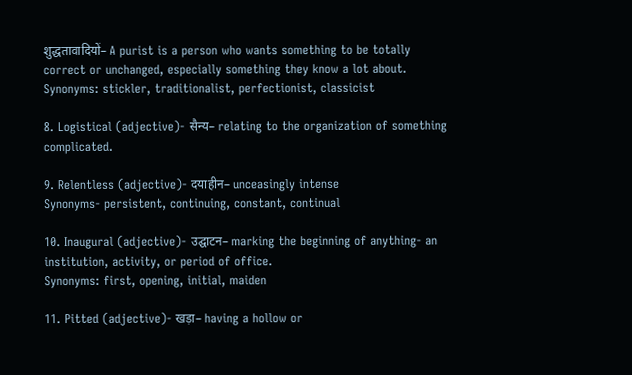शुद्धतावादियों– A purist is a person who wants something to be totally correct or unchanged, especially something they know a lot about.
Synonyms: stickler, traditionalist, perfectionist, classicist

8. Logistical (adjective)- सैन्य– relating to the organization of something complicated.

9. Relentless (adjective)- दयाहीन– unceasingly intense
Synonyms- persistent, continuing, constant, continual

10. Inaugural (adjective)- उद्घाटन– marking the beginning of anything- an institution, activity, or period of office.
Synonyms: first, opening, initial, maiden

11. Pitted (adjective)- खड़ा– having a hollow or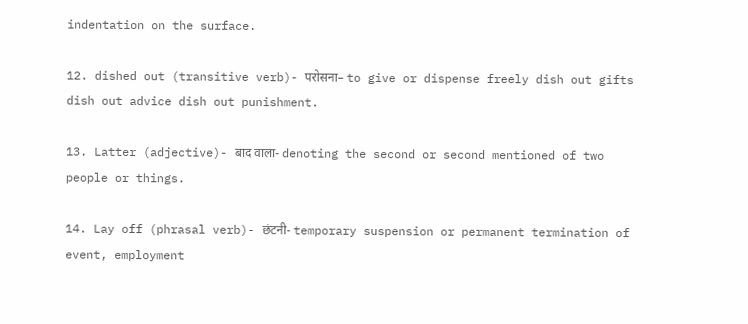indentation on the surface.

12. dished out (transitive verb)- परोसना– to give or dispense freely dish out gifts dish out advice dish out punishment.

13. Latter (adjective)- बाद वाला- denoting the second or second mentioned of two people or things.

14. Lay off (phrasal verb)- छंटनी- temporary suspension or permanent termination of event, employment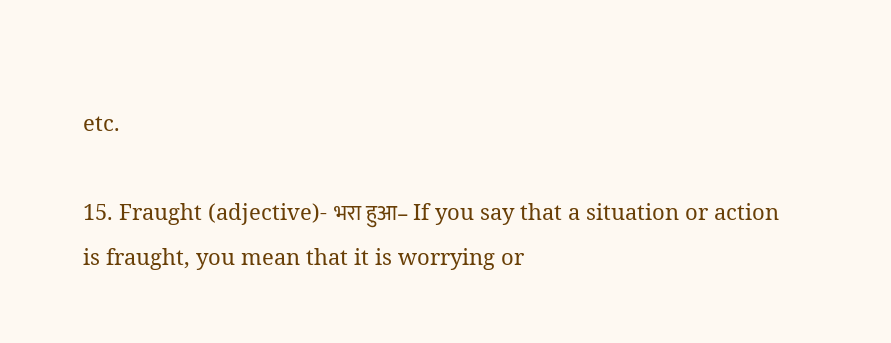etc.

15. Fraught (adjective)- भरा हुआ– If you say that a situation or action is fraught, you mean that it is worrying or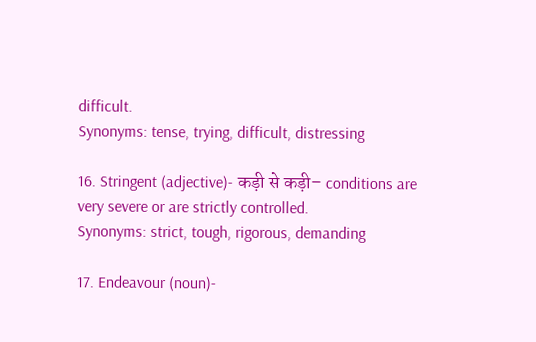difficult.
Synonyms: tense, trying, difficult, distressing

16. Stringent (adjective)- कड़ी से कड़ी– conditions are very severe or are strictly controlled.
Synonyms: strict, tough, rigorous, demanding

17. Endeavour (noun)-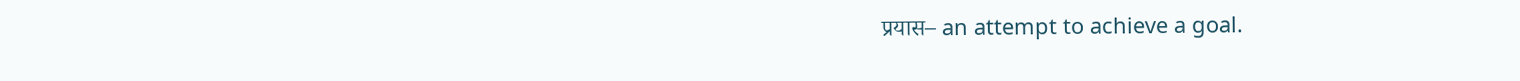प्रयास– an attempt to achieve a goal.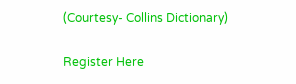(Courtesy- Collins Dictionary)

Register Here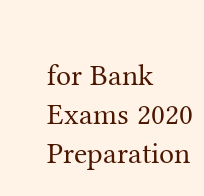for Bank Exams 2020 Preparation